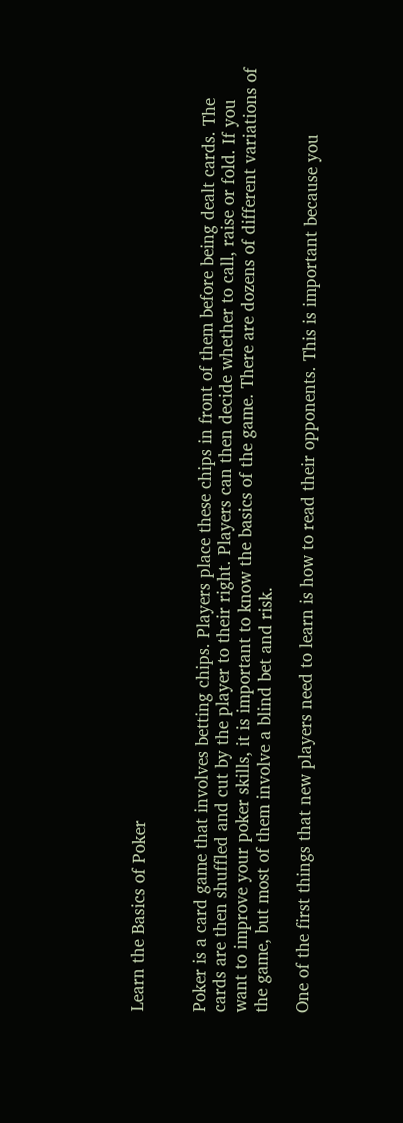Learn the Basics of Poker


Poker is a card game that involves betting chips. Players place these chips in front of them before being dealt cards. The cards are then shuffled and cut by the player to their right. Players can then decide whether to call, raise or fold. If you want to improve your poker skills, it is important to know the basics of the game. There are dozens of different variations of the game, but most of them involve a blind bet and risk.

One of the first things that new players need to learn is how to read their opponents. This is important because you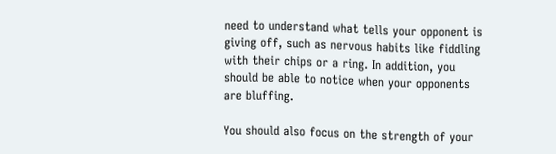need to understand what tells your opponent is giving off, such as nervous habits like fiddling with their chips or a ring. In addition, you should be able to notice when your opponents are bluffing.

You should also focus on the strength of your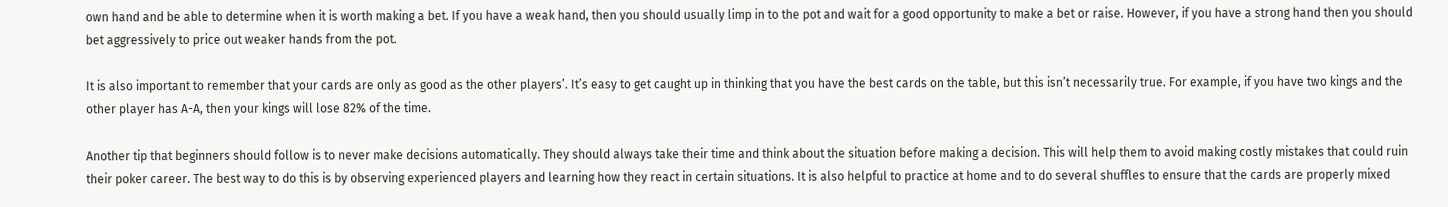own hand and be able to determine when it is worth making a bet. If you have a weak hand, then you should usually limp in to the pot and wait for a good opportunity to make a bet or raise. However, if you have a strong hand then you should bet aggressively to price out weaker hands from the pot.

It is also important to remember that your cards are only as good as the other players’. It’s easy to get caught up in thinking that you have the best cards on the table, but this isn’t necessarily true. For example, if you have two kings and the other player has A-A, then your kings will lose 82% of the time.

Another tip that beginners should follow is to never make decisions automatically. They should always take their time and think about the situation before making a decision. This will help them to avoid making costly mistakes that could ruin their poker career. The best way to do this is by observing experienced players and learning how they react in certain situations. It is also helpful to practice at home and to do several shuffles to ensure that the cards are properly mixed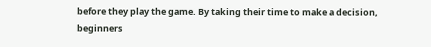before they play the game. By taking their time to make a decision, beginners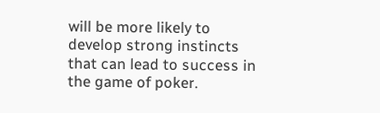will be more likely to develop strong instincts that can lead to success in the game of poker.